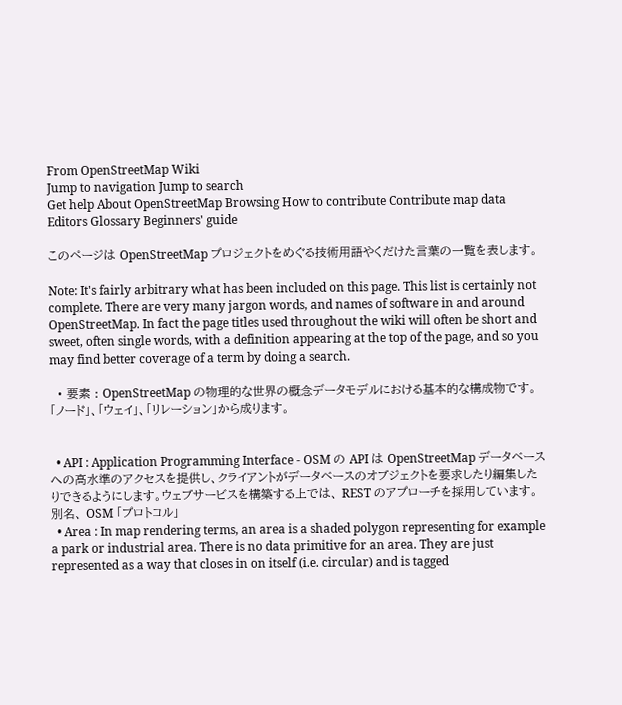From OpenStreetMap Wiki
Jump to navigation Jump to search
Get help About OpenStreetMap Browsing How to contribute Contribute map data Editors Glossary Beginners' guide

このページは OpenStreetMap プロジェクトをめぐる技術用語やくだけた言葉の一覧を表します。

Note: It's fairly arbitrary what has been included on this page. This list is certainly not complete. There are very many jargon words, and names of software in and around OpenStreetMap. In fact the page titles used throughout the wiki will often be short and sweet, often single words, with a definition appearing at the top of the page, and so you may find better coverage of a term by doing a search.

  • 要素 : OpenStreetMap の物理的な世界の概念データモデルにおける基本的な構成物です。「ノード」、「ウェイ」、「リレーション」から成ります。


  • API : Application Programming Interface - OSM の API は OpenStreetMap データベース への高水準のアクセスを提供し、クライアントがデータベースのオブジェクトを要求したり編集したりできるようにします。ウェブサービスを構築する上では、 REST のアプローチを採用しています。別名、 OSM 「プロトコル」
  • Area : In map rendering terms, an area is a shaded polygon representing for example a park or industrial area. There is no data primitive for an area. They are just represented as a way that closes in on itself (i.e. circular) and is tagged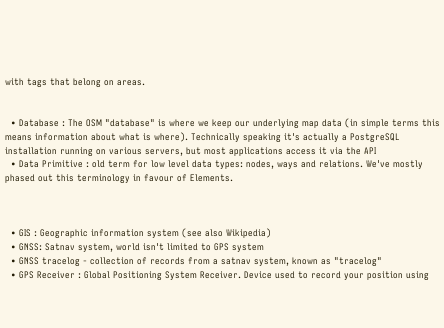with tags that belong on areas.


  • Database : The OSM "database" is where we keep our underlying map data (in simple terms this means information about what is where). Technically speaking it's actually a PostgreSQL installation running on various servers, but most applications access it via the API
  • Data Primitive : old term for low level data types: nodes, ways and relations. We've mostly phased out this terminology in favour of Elements.



  • GIS : Geographic information system (see also Wikipedia)
  • GNSS: Satnav system, world isn't limited to GPS system
  • GNSS tracelog - collection of records from a satnav system, known as "tracelog"
  • GPS Receiver : Global Positioning System Receiver. Device used to record your position using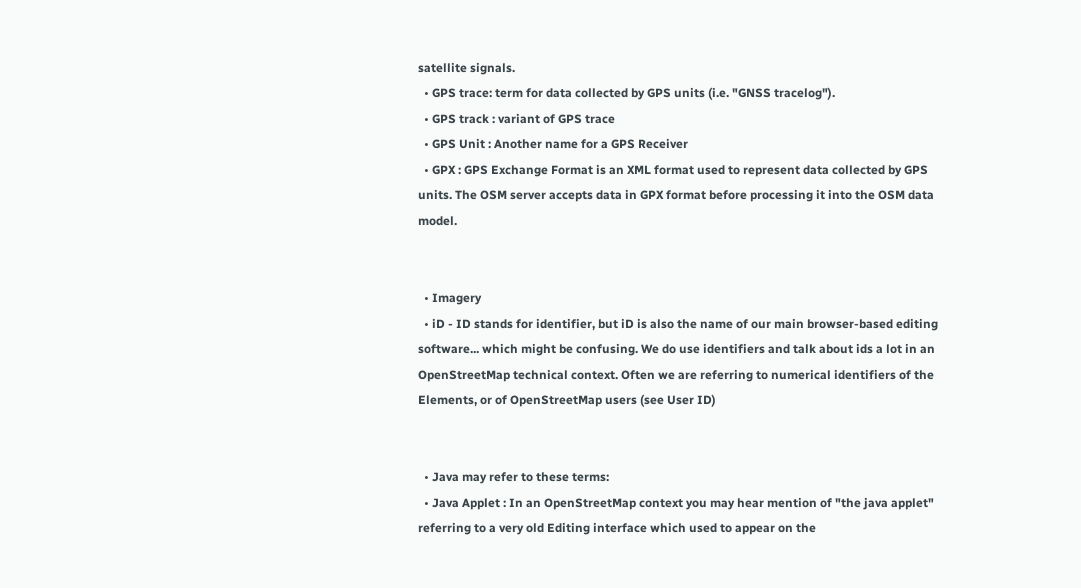satellite signals.
  • GPS trace: term for data collected by GPS units (i.e. "GNSS tracelog").
  • GPS track : variant of GPS trace
  • GPS Unit : Another name for a GPS Receiver
  • GPX : GPS Exchange Format is an XML format used to represent data collected by GPS units. The OSM server accepts data in GPX format before processing it into the OSM data model.


  • Imagery
  • iD - ID stands for identifier, but iD is also the name of our main browser-based editing software... which might be confusing. We do use identifiers and talk about ids a lot in an OpenStreetMap technical context. Often we are referring to numerical identifiers of the Elements, or of OpenStreetMap users (see User ID)


  • Java may refer to these terms:
  • Java Applet : In an OpenStreetMap context you may hear mention of "the java applet" referring to a very old Editing interface which used to appear on the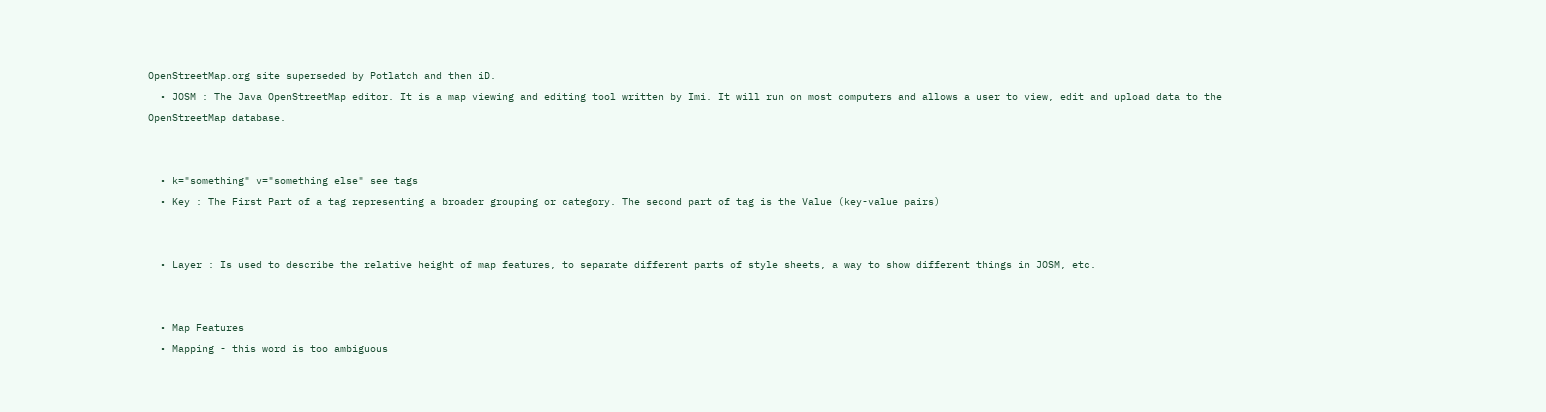OpenStreetMap.org site superseded by Potlatch and then iD.
  • JOSM : The Java OpenStreetMap editor. It is a map viewing and editing tool written by Imi. It will run on most computers and allows a user to view, edit and upload data to the OpenStreetMap database.


  • k="something" v="something else" see tags
  • Key : The First Part of a tag representing a broader grouping or category. The second part of tag is the Value (key-value pairs)


  • Layer : Is used to describe the relative height of map features, to separate different parts of style sheets, a way to show different things in JOSM, etc.


  • Map Features
  • Mapping - this word is too ambiguous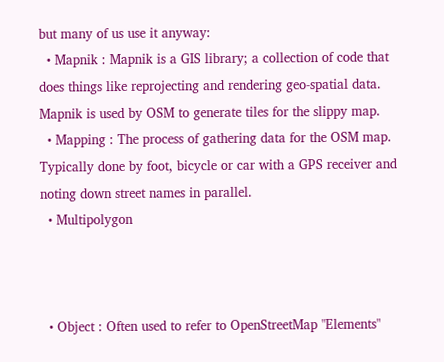but many of us use it anyway:
  • Mapnik : Mapnik is a GIS library; a collection of code that does things like reprojecting and rendering geo-spatial data. Mapnik is used by OSM to generate tiles for the slippy map.
  • Mapping : The process of gathering data for the OSM map. Typically done by foot, bicycle or car with a GPS receiver and noting down street names in parallel.
  • Multipolygon



  • Object : Often used to refer to OpenStreetMap "Elements"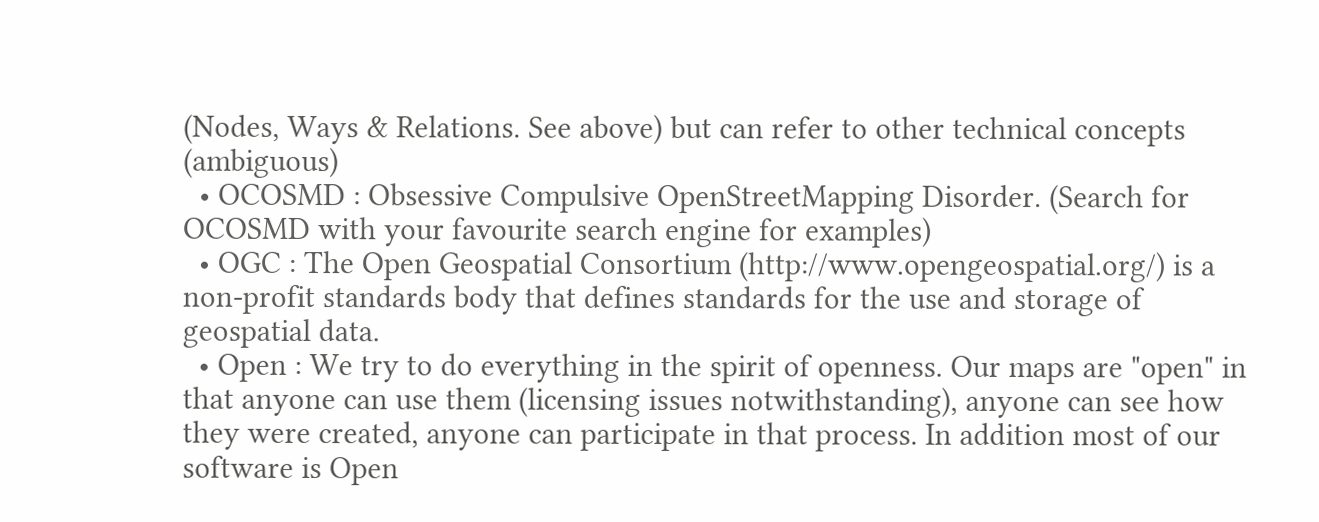(Nodes, Ways & Relations. See above) but can refer to other technical concepts (ambiguous)
  • OCOSMD : Obsessive Compulsive OpenStreetMapping Disorder. (Search for OCOSMD with your favourite search engine for examples)
  • OGC : The Open Geospatial Consortium (http://www.opengeospatial.org/) is a non-profit standards body that defines standards for the use and storage of geospatial data.
  • Open : We try to do everything in the spirit of openness. Our maps are "open" in that anyone can use them (licensing issues notwithstanding), anyone can see how they were created, anyone can participate in that process. In addition most of our software is Open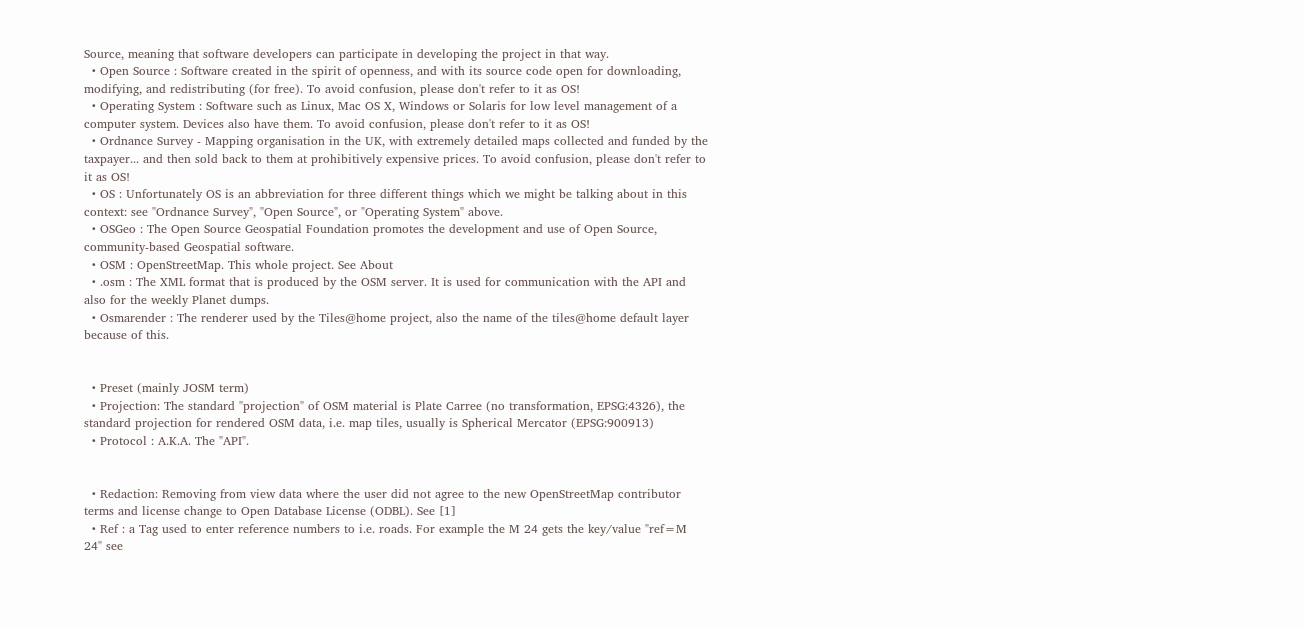Source, meaning that software developers can participate in developing the project in that way.
  • Open Source : Software created in the spirit of openness, and with its source code open for downloading, modifying, and redistributing (for free). To avoid confusion, please don't refer to it as OS!
  • Operating System : Software such as Linux, Mac OS X, Windows or Solaris for low level management of a computer system. Devices also have them. To avoid confusion, please don't refer to it as OS!
  • Ordnance Survey - Mapping organisation in the UK, with extremely detailed maps collected and funded by the taxpayer... and then sold back to them at prohibitively expensive prices. To avoid confusion, please don't refer to it as OS!
  • OS : Unfortunately OS is an abbreviation for three different things which we might be talking about in this context: see "Ordnance Survey", "Open Source", or "Operating System" above.
  • OSGeo : The Open Source Geospatial Foundation promotes the development and use of Open Source, community-based Geospatial software.
  • OSM : OpenStreetMap. This whole project. See About
  • .osm : The XML format that is produced by the OSM server. It is used for communication with the API and also for the weekly Planet dumps.
  • Osmarender : The renderer used by the Tiles@home project, also the name of the tiles@home default layer because of this.


  • Preset (mainly JOSM term)
  • Projection: The standard "projection" of OSM material is Plate Carree (no transformation, EPSG:4326), the standard projection for rendered OSM data, i.e. map tiles, usually is Spherical Mercator (EPSG:900913)
  • Protocol : A.K.A. The "API".


  • Redaction: Removing from view data where the user did not agree to the new OpenStreetMap contributor terms and license change to Open Database License (ODBL). See [1]
  • Ref : a Tag used to enter reference numbers to i.e. roads. For example the M 24 gets the key/value "ref=M 24" see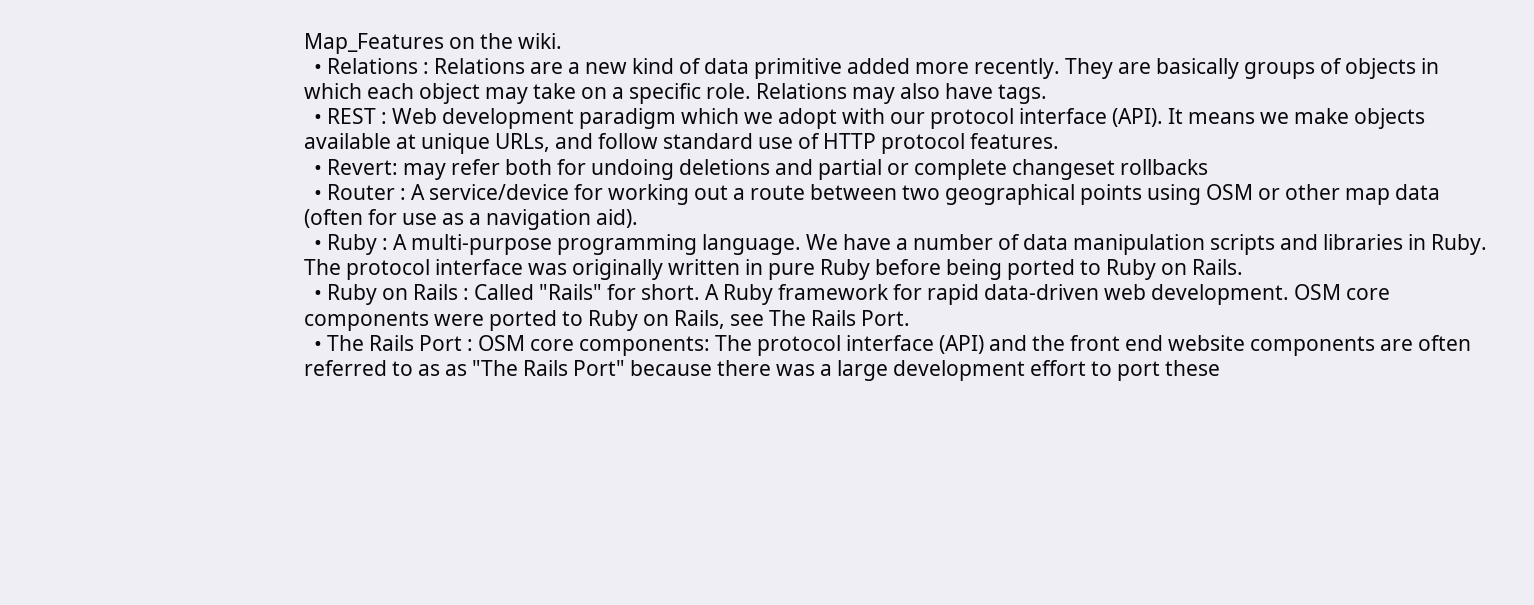Map_Features on the wiki.
  • Relations : Relations are a new kind of data primitive added more recently. They are basically groups of objects in which each object may take on a specific role. Relations may also have tags.
  • REST : Web development paradigm which we adopt with our protocol interface (API). It means we make objects available at unique URLs, and follow standard use of HTTP protocol features.
  • Revert: may refer both for undoing deletions and partial or complete changeset rollbacks
  • Router : A service/device for working out a route between two geographical points using OSM or other map data (often for use as a navigation aid).
  • Ruby : A multi-purpose programming language. We have a number of data manipulation scripts and libraries in Ruby. The protocol interface was originally written in pure Ruby before being ported to Ruby on Rails.
  • Ruby on Rails : Called "Rails" for short. A Ruby framework for rapid data-driven web development. OSM core components were ported to Ruby on Rails, see The Rails Port.
  • The Rails Port : OSM core components: The protocol interface (API) and the front end website components are often referred to as as "The Rails Port" because there was a large development effort to port these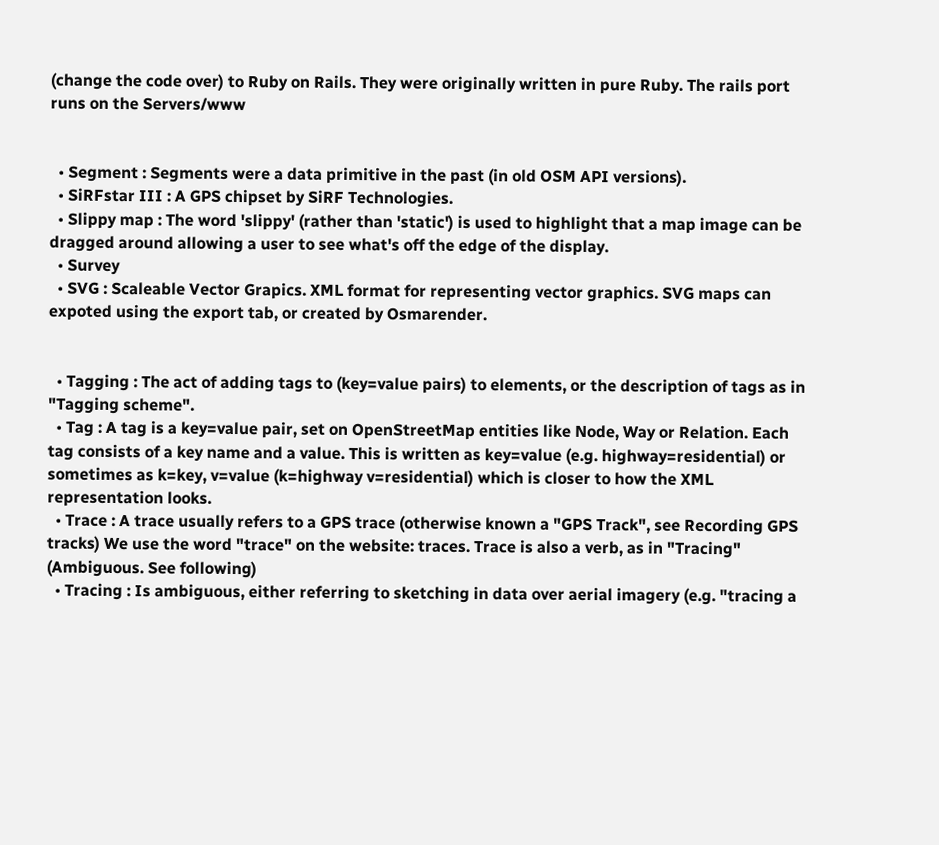(change the code over) to Ruby on Rails. They were originally written in pure Ruby. The rails port runs on the Servers/www


  • Segment : Segments were a data primitive in the past (in old OSM API versions).
  • SiRFstar III : A GPS chipset by SiRF Technologies.
  • Slippy map : The word 'slippy' (rather than 'static') is used to highlight that a map image can be dragged around allowing a user to see what's off the edge of the display.
  • Survey
  • SVG : Scaleable Vector Grapics. XML format for representing vector graphics. SVG maps can expoted using the export tab, or created by Osmarender.


  • Tagging : The act of adding tags to (key=value pairs) to elements, or the description of tags as in "Tagging scheme".
  • Tag : A tag is a key=value pair, set on OpenStreetMap entities like Node, Way or Relation. Each tag consists of a key name and a value. This is written as key=value (e.g. highway=residential) or sometimes as k=key, v=value (k=highway v=residential) which is closer to how the XML representation looks.
  • Trace : A trace usually refers to a GPS trace (otherwise known a "GPS Track", see Recording GPS tracks) We use the word "trace" on the website: traces. Trace is also a verb, as in "Tracing" (Ambiguous. See following)
  • Tracing : Is ambiguous, either referring to sketching in data over aerial imagery (e.g. "tracing a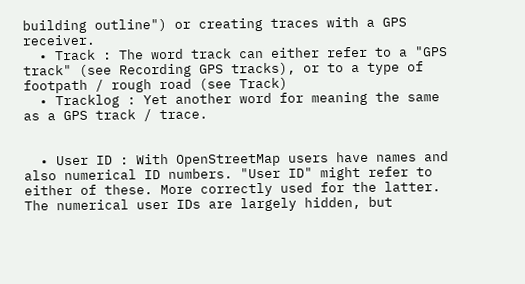building outline") or creating traces with a GPS receiver.
  • Track : The word track can either refer to a "GPS track" (see Recording GPS tracks), or to a type of footpath / rough road (see Track)
  • Tracklog : Yet another word for meaning the same as a GPS track / trace.


  • User ID : With OpenStreetMap users have names and also numerical ID numbers. "User ID" might refer to either of these. More correctly used for the latter. The numerical user IDs are largely hidden, but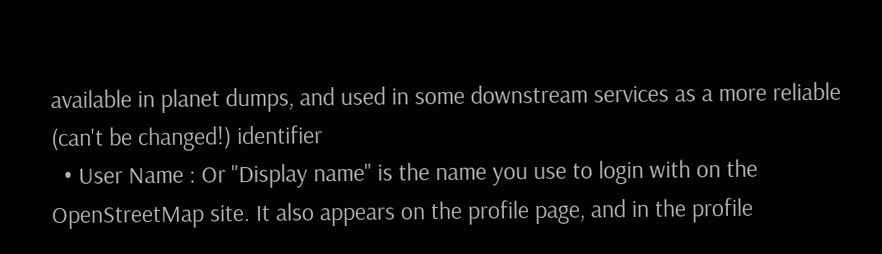available in planet dumps, and used in some downstream services as a more reliable (can't be changed!) identifier
  • User Name : Or "Display name" is the name you use to login with on the OpenStreetMap site. It also appears on the profile page, and in the profile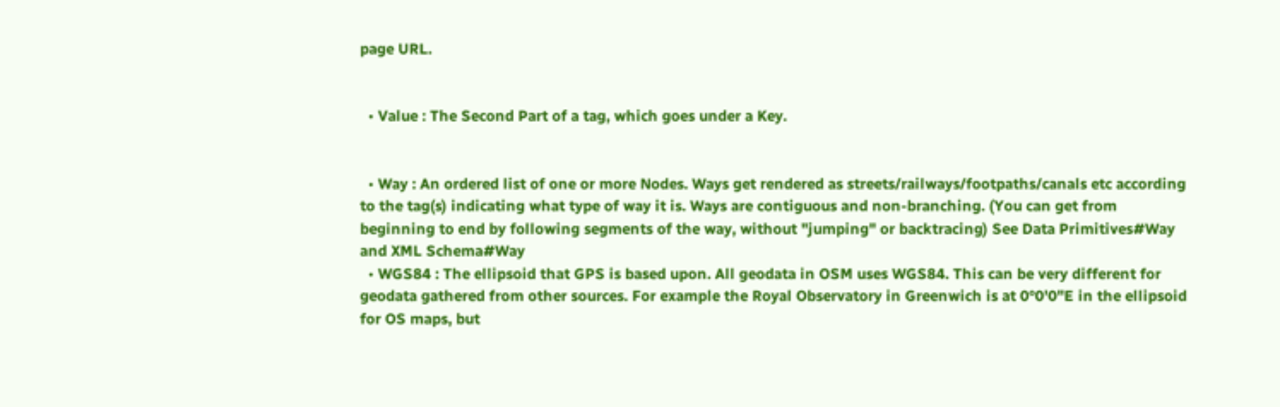page URL.


  • Value : The Second Part of a tag, which goes under a Key.


  • Way : An ordered list of one or more Nodes. Ways get rendered as streets/railways/footpaths/canals etc according to the tag(s) indicating what type of way it is. Ways are contiguous and non-branching. (You can get from beginning to end by following segments of the way, without "jumping" or backtracing) See Data Primitives#Way and XML Schema#Way
  • WGS84 : The ellipsoid that GPS is based upon. All geodata in OSM uses WGS84. This can be very different for geodata gathered from other sources. For example the Royal Observatory in Greenwich is at 0°0'0"E in the ellipsoid for OS maps, but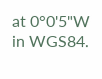at 0°0'5"W in WGS84.